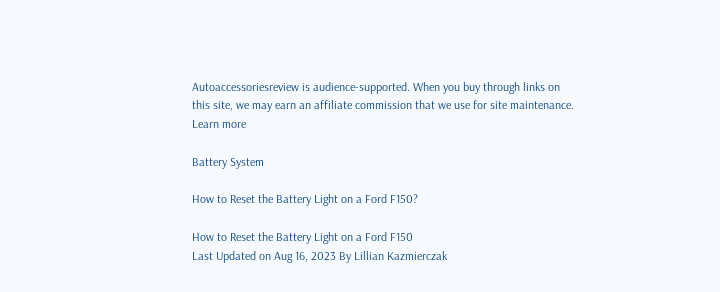Autoaccessoriesreview is audience-supported. When you buy through links on this site, we may earn an affiliate commission that we use for site maintenance. Learn more

Battery System

How to Reset the Battery Light on a Ford F150?

How to Reset the Battery Light on a Ford F150
Last Updated on Aug 16, 2023 By Lillian Kazmierczak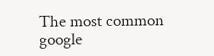The most common google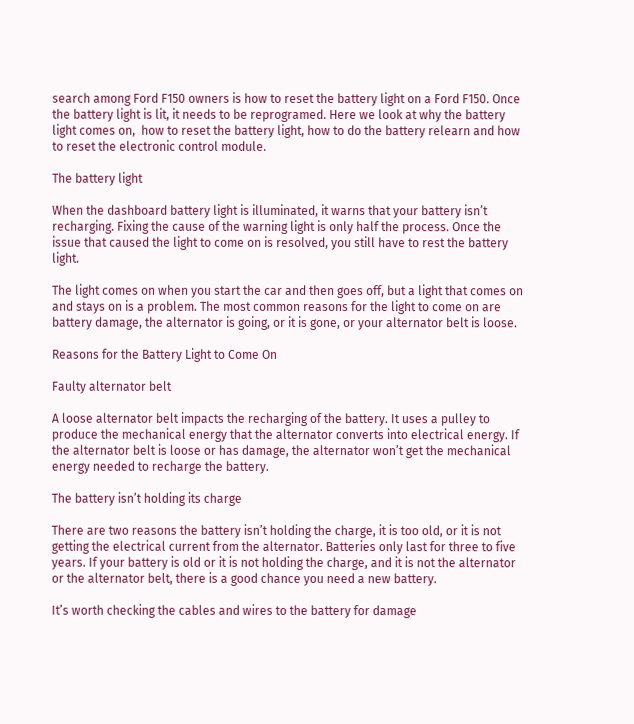search among Ford F150 owners is how to reset the battery light on a Ford F150. Once the battery light is lit, it needs to be reprogramed. Here we look at why the battery light comes on,  how to reset the battery light, how to do the battery relearn and how to reset the electronic control module.

The battery light

When the dashboard battery light is illuminated, it warns that your battery isn’t recharging. Fixing the cause of the warning light is only half the process. Once the issue that caused the light to come on is resolved, you still have to rest the battery light.

The light comes on when you start the car and then goes off, but a light that comes on and stays on is a problem. The most common reasons for the light to come on are battery damage, the alternator is going, or it is gone, or your alternator belt is loose.

Reasons for the Battery Light to Come On

Faulty alternator belt

A loose alternator belt impacts the recharging of the battery. It uses a pulley to produce the mechanical energy that the alternator converts into electrical energy. If the alternator belt is loose or has damage, the alternator won’t get the mechanical energy needed to recharge the battery.

The battery isn’t holding its charge

There are two reasons the battery isn’t holding the charge, it is too old, or it is not getting the electrical current from the alternator. Batteries only last for three to five years. If your battery is old or it is not holding the charge, and it is not the alternator or the alternator belt, there is a good chance you need a new battery.

It’s worth checking the cables and wires to the battery for damage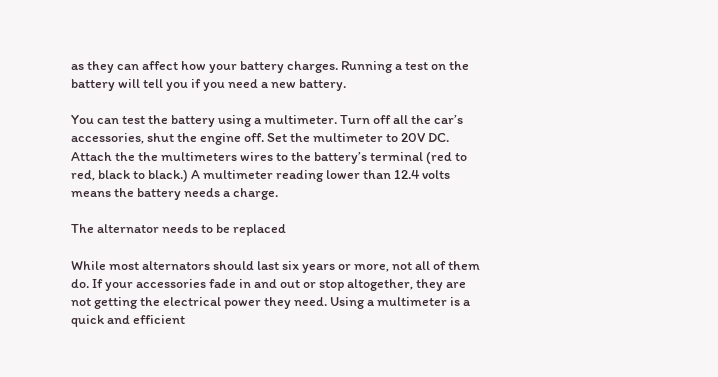as they can affect how your battery charges. Running a test on the battery will tell you if you need a new battery.

You can test the battery using a multimeter. Turn off all the car’s accessories, shut the engine off. Set the multimeter to 20V DC. Attach the the multimeters wires to the battery’s terminal (red to red, black to black.) A multimeter reading lower than 12.4 volts means the battery needs a charge.

The alternator needs to be replaced

While most alternators should last six years or more, not all of them do. If your accessories fade in and out or stop altogether, they are not getting the electrical power they need. Using a multimeter is a quick and efficient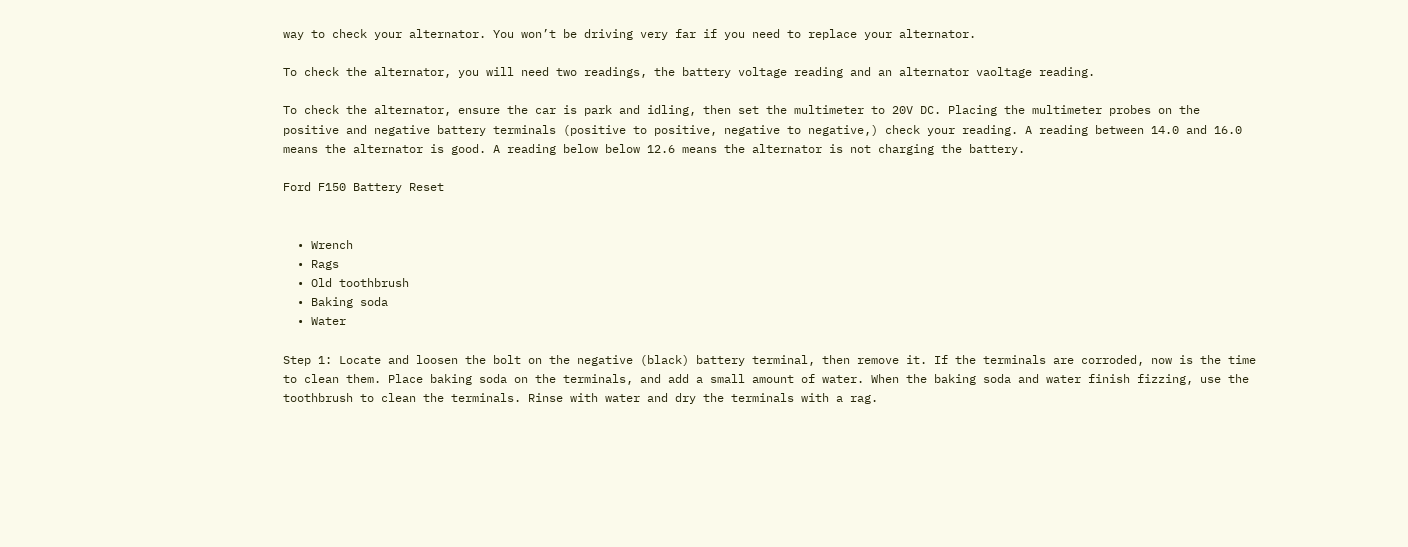way to check your alternator. You won’t be driving very far if you need to replace your alternator.

To check the alternator, you will need two readings, the battery voltage reading and an alternator vaoltage reading.

To check the alternator, ensure the car is park and idling, then set the multimeter to 20V DC. Placing the multimeter probes on the positive and negative battery terminals (positive to positive, negative to negative,) check your reading. A reading between 14.0 and 16.0 means the alternator is good. A reading below below 12.6 means the alternator is not charging the battery.

Ford F150 Battery Reset


  • Wrench
  • Rags
  • Old toothbrush
  • Baking soda
  • Water

Step 1: Locate and loosen the bolt on the negative (black) battery terminal, then remove it. If the terminals are corroded, now is the time to clean them. Place baking soda on the terminals, and add a small amount of water. When the baking soda and water finish fizzing, use the toothbrush to clean the terminals. Rinse with water and dry the terminals with a rag.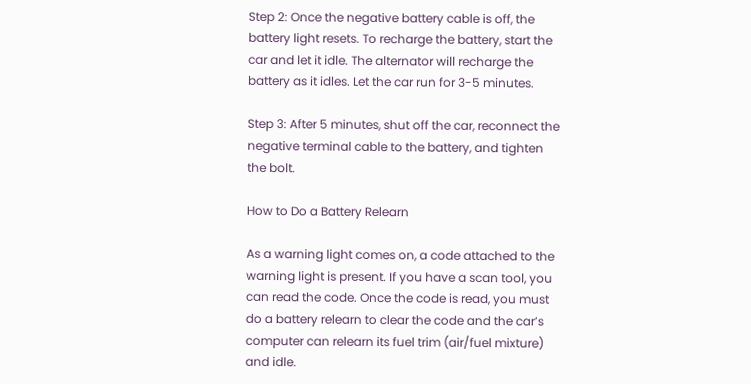Step 2: Once the negative battery cable is off, the battery light resets. To recharge the battery, start the car and let it idle. The alternator will recharge the battery as it idles. Let the car run for 3-5 minutes.

Step 3: After 5 minutes, shut off the car, reconnect the negative terminal cable to the battery, and tighten the bolt.

How to Do a Battery Relearn

As a warning light comes on, a code attached to the warning light is present. If you have a scan tool, you can read the code. Once the code is read, you must do a battery relearn to clear the code and the car’s computer can relearn its fuel trim (air/fuel mixture) and idle.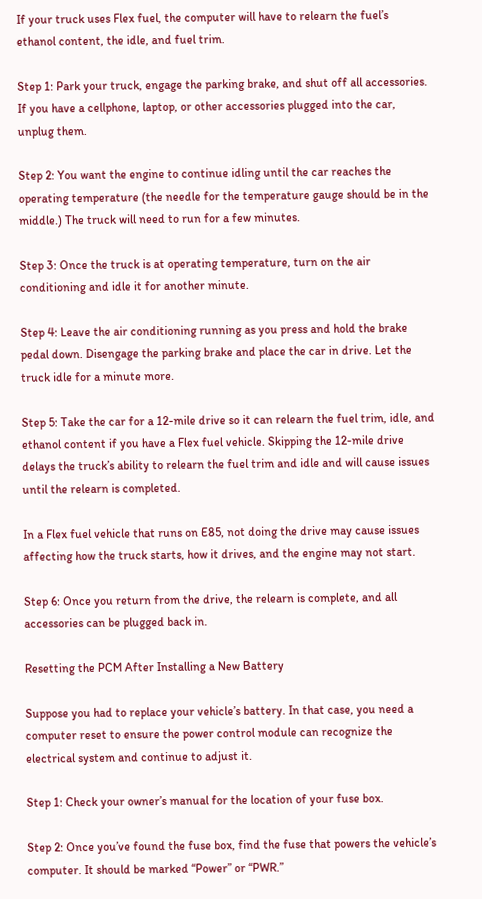If your truck uses Flex fuel, the computer will have to relearn the fuel’s ethanol content, the idle, and fuel trim.

Step 1: Park your truck, engage the parking brake, and shut off all accessories. If you have a cellphone, laptop, or other accessories plugged into the car, unplug them.

Step 2: You want the engine to continue idling until the car reaches the operating temperature (the needle for the temperature gauge should be in the middle.) The truck will need to run for a few minutes.

Step 3: Once the truck is at operating temperature, turn on the air conditioning and idle it for another minute.

Step 4: Leave the air conditioning running as you press and hold the brake pedal down. Disengage the parking brake and place the car in drive. Let the truck idle for a minute more.

Step 5: Take the car for a 12-mile drive so it can relearn the fuel trim, idle, and ethanol content if you have a Flex fuel vehicle. Skipping the 12-mile drive delays the truck’s ability to relearn the fuel trim and idle and will cause issues until the relearn is completed.

In a Flex fuel vehicle that runs on E85, not doing the drive may cause issues affecting how the truck starts, how it drives, and the engine may not start.

Step 6: Once you return from the drive, the relearn is complete, and all accessories can be plugged back in.

Resetting the PCM After Installing a New Battery

Suppose you had to replace your vehicle’s battery. In that case, you need a computer reset to ensure the power control module can recognize the electrical system and continue to adjust it.

Step 1: Check your owner’s manual for the location of your fuse box.

Step 2: Once you’ve found the fuse box, find the fuse that powers the vehicle’s computer. It should be marked “Power” or “PWR.”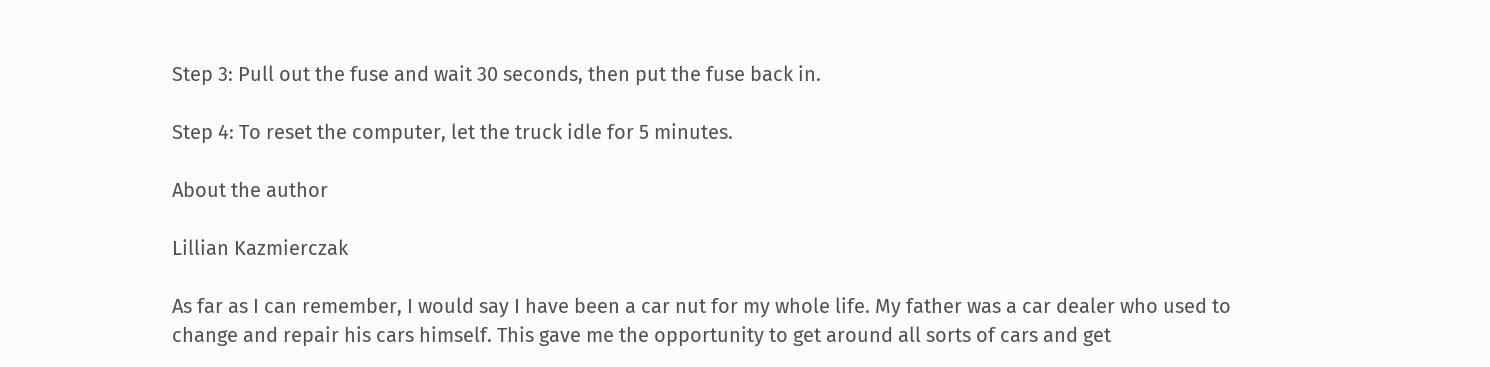Step 3: Pull out the fuse and wait 30 seconds, then put the fuse back in.

Step 4: To reset the computer, let the truck idle for 5 minutes.

About the author

Lillian Kazmierczak

As far as I can remember, I would say I have been a car nut for my whole life. My father was a car dealer who used to change and repair his cars himself. This gave me the opportunity to get around all sorts of cars and get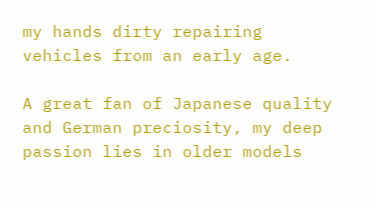my hands dirty repairing vehicles from an early age.

A great fan of Japanese quality and German preciosity, my deep passion lies in older models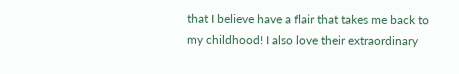that I believe have a flair that takes me back to my childhood! I also love their extraordinary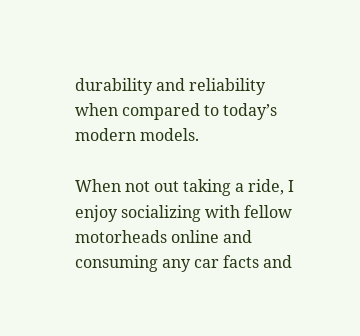durability and reliability when compared to today’s modern models.

When not out taking a ride, I enjoy socializing with fellow motorheads online and consuming any car facts and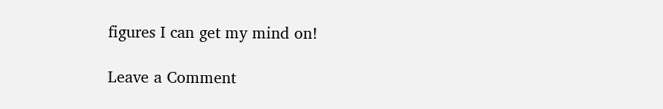figures I can get my mind on!

Leave a Comment